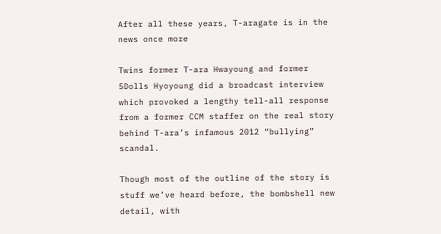After all these years, T-aragate is in the news once more

Twins former T-ara Hwayoung and former 5Dolls Hyoyoung did a broadcast interview which provoked a lengthy tell-all response from a former CCM staffer on the real story behind T-ara’s infamous 2012 “bullying” scandal.

Though most of the outline of the story is stuff we’ve heard before, the bombshell new detail, with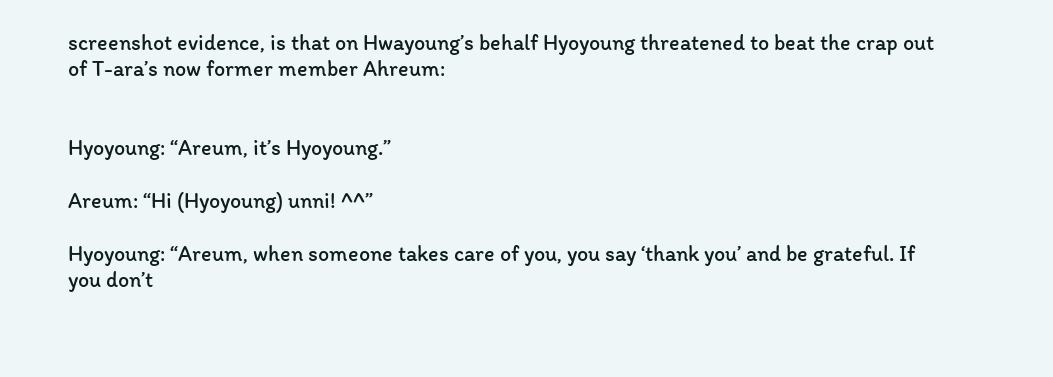screenshot evidence, is that on Hwayoung’s behalf Hyoyoung threatened to beat the crap out of T-ara’s now former member Ahreum:


Hyoyoung: “Areum, it’s Hyoyoung.”

Areum: “Hi (Hyoyoung) unni! ^^”

Hyoyoung: “Areum, when someone takes care of you, you say ‘thank you’ and be grateful. If you don’t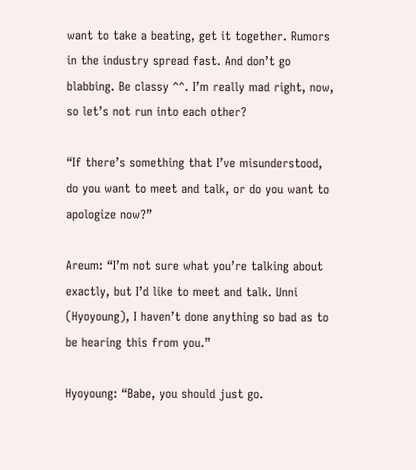want to take a beating, get it together. Rumors in the industry spread fast. And don’t go blabbing. Be classy ^^. I’m really mad right, now, so let’s not run into each other?

“If there’s something that I’ve misunderstood, do you want to meet and talk, or do you want to apologize now?”

Areum: “I’m not sure what you’re talking about exactly, but I’d like to meet and talk. Unni (Hyoyoung), I haven’t done anything so bad as to be hearing this from you.”

Hyoyoung: “Babe, you should just go.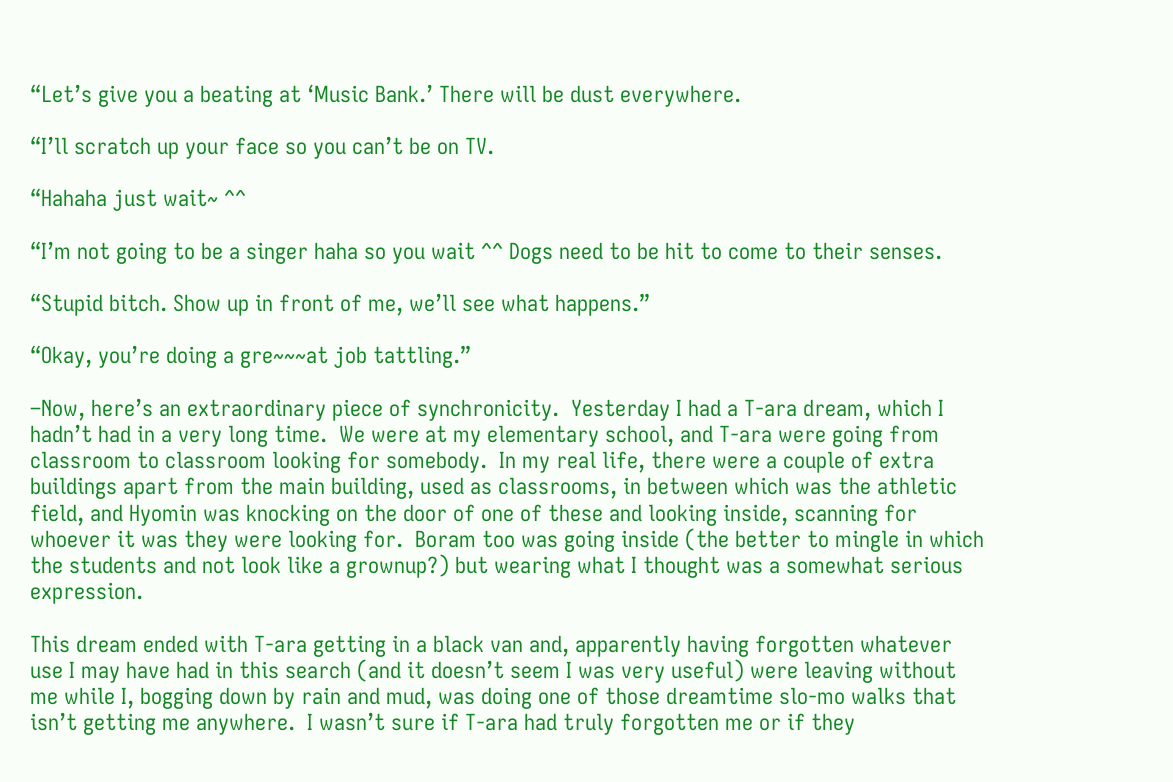“Let’s give you a beating at ‘Music Bank.’ There will be dust everywhere.

“I’ll scratch up your face so you can’t be on TV.

“Hahaha just wait~ ^^

“I’m not going to be a singer haha so you wait ^^ Dogs need to be hit to come to their senses.

“Stupid bitch. Show up in front of me, we’ll see what happens.”

“Okay, you’re doing a gre~~~at job tattling.”

–Now, here’s an extraordinary piece of synchronicity.  Yesterday I had a T-ara dream, which I hadn’t had in a very long time.  We were at my elementary school, and T-ara were going from classroom to classroom looking for somebody.  In my real life, there were a couple of extra buildings apart from the main building, used as classrooms, in between which was the athletic field, and Hyomin was knocking on the door of one of these and looking inside, scanning for whoever it was they were looking for.  Boram too was going inside (the better to mingle in which the students and not look like a grownup?) but wearing what I thought was a somewhat serious expression.

This dream ended with T-ara getting in a black van and, apparently having forgotten whatever use I may have had in this search (and it doesn’t seem I was very useful) were leaving without me while I, bogging down by rain and mud, was doing one of those dreamtime slo-mo walks that isn’t getting me anywhere.  I wasn’t sure if T-ara had truly forgotten me or if they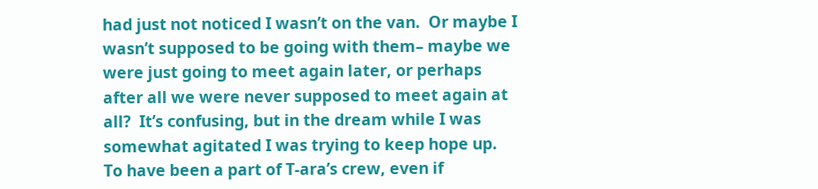had just not noticed I wasn’t on the van.  Or maybe I wasn’t supposed to be going with them– maybe we were just going to meet again later, or perhaps after all we were never supposed to meet again at all?  It’s confusing, but in the dream while I was somewhat agitated I was trying to keep hope up.  To have been a part of T-ara’s crew, even if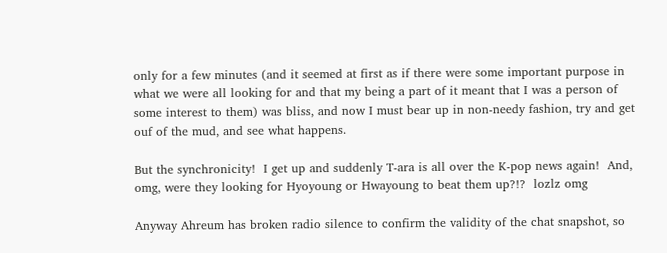only for a few minutes (and it seemed at first as if there were some important purpose in what we were all looking for and that my being a part of it meant that I was a person of some interest to them) was bliss, and now I must bear up in non-needy fashion, try and get ouf of the mud, and see what happens.

But the synchronicity!  I get up and suddenly T-ara is all over the K-pop news again!  And, omg, were they looking for Hyoyoung or Hwayoung to beat them up?!?  lozlz omg

Anyway Ahreum has broken radio silence to confirm the validity of the chat snapshot, so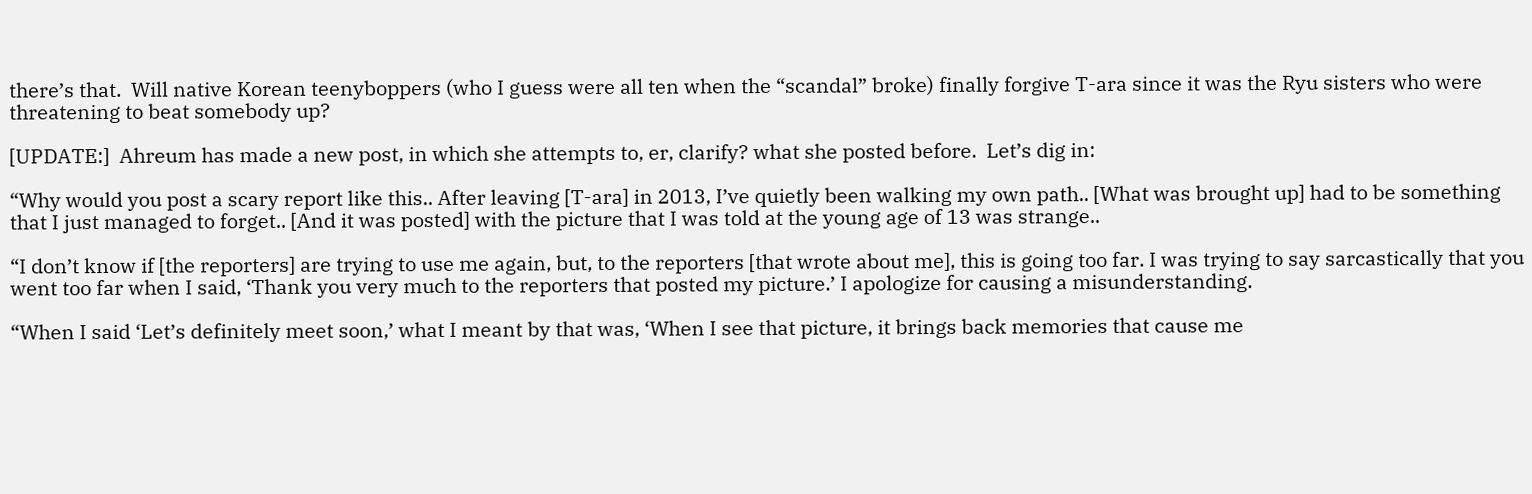there’s that.  Will native Korean teenyboppers (who I guess were all ten when the “scandal” broke) finally forgive T-ara since it was the Ryu sisters who were threatening to beat somebody up?

[UPDATE:]  Ahreum has made a new post, in which she attempts to, er, clarify? what she posted before.  Let’s dig in:

“Why would you post a scary report like this.. After leaving [T-ara] in 2013, I’ve quietly been walking my own path.. [What was brought up] had to be something that I just managed to forget.. [And it was posted] with the picture that I was told at the young age of 13 was strange..

“I don’t know if [the reporters] are trying to use me again, but, to the reporters [that wrote about me], this is going too far. I was trying to say sarcastically that you went too far when I said, ‘Thank you very much to the reporters that posted my picture.’ I apologize for causing a misunderstanding.

“When I said ‘Let’s definitely meet soon,’ what I meant by that was, ‘When I see that picture, it brings back memories that cause me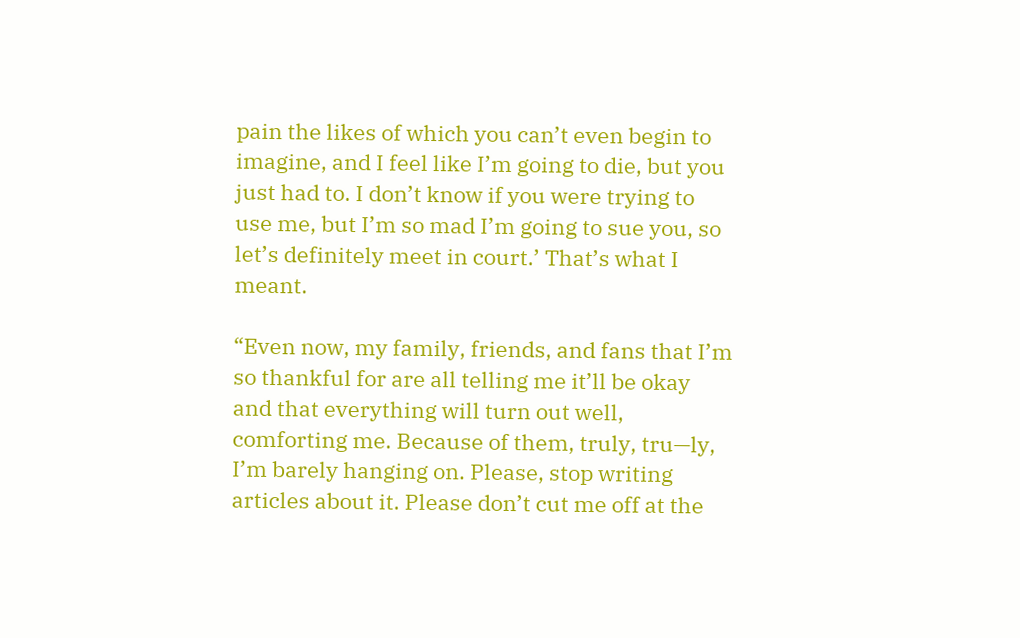pain the likes of which you can’t even begin to imagine, and I feel like I’m going to die, but you just had to. I don’t know if you were trying to use me, but I’m so mad I’m going to sue you, so let’s definitely meet in court.’ That’s what I meant.

“Even now, my family, friends, and fans that I’m so thankful for are all telling me it’ll be okay and that everything will turn out well, comforting me. Because of them, truly, tru—ly, I’m barely hanging on. Please, stop writing articles about it. Please don’t cut me off at the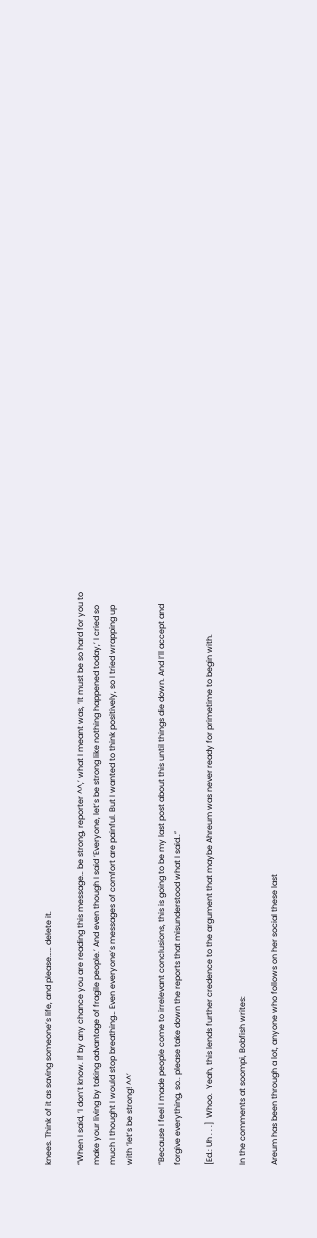knees. Think of it as saving someone’s life, and please…… delete it.

“When I said, ‘I don’t know. If by any chance you are reading this message… be strong, reporter ^^,’ what I meant was, ‘It must be so hard for you to make your living by taking advantage of fragile people.’ And even though I said ‘Everyone, let’s be strong like nothing happened today,’ I cried so much I thought I would stop breathing… Even everyone’s messages of comfort are painful. But I wanted to think positively, so I tried wrapping up with ‘let’s be strong! ^^’

“Because I feel I made people come to irrelevant conclusions, this is going to be my last post about this until things die down. And I’ll accept and forgive everything, so.. please take down the reports that misunderstood what I said..”

[Ed.: Uh . . .]  Whoo.  Yeah, this lends further credence to the argument that maybe Ahreum was never ready for primetime to begin with.

In the comments at soompi, Bobfish writes:

Areum has been through a lot, anyone who follows on her social these last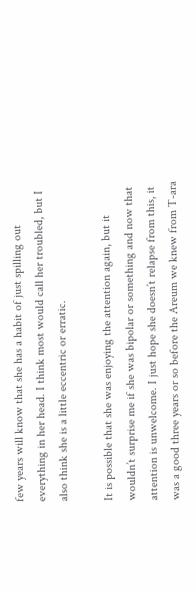few years will know that she has a habit of just spilling out everything in her head. I think most would call her troubled, but I also think she is a little eccentric or erratic.

It is possible that she was enjoying the attention again, but it wouldn’t surprise me if she was bipolar or something and now that attention is unwelcome. I just hope she doesn’t relapse from this, it was a good three years or so before the Areum we knew from T-ara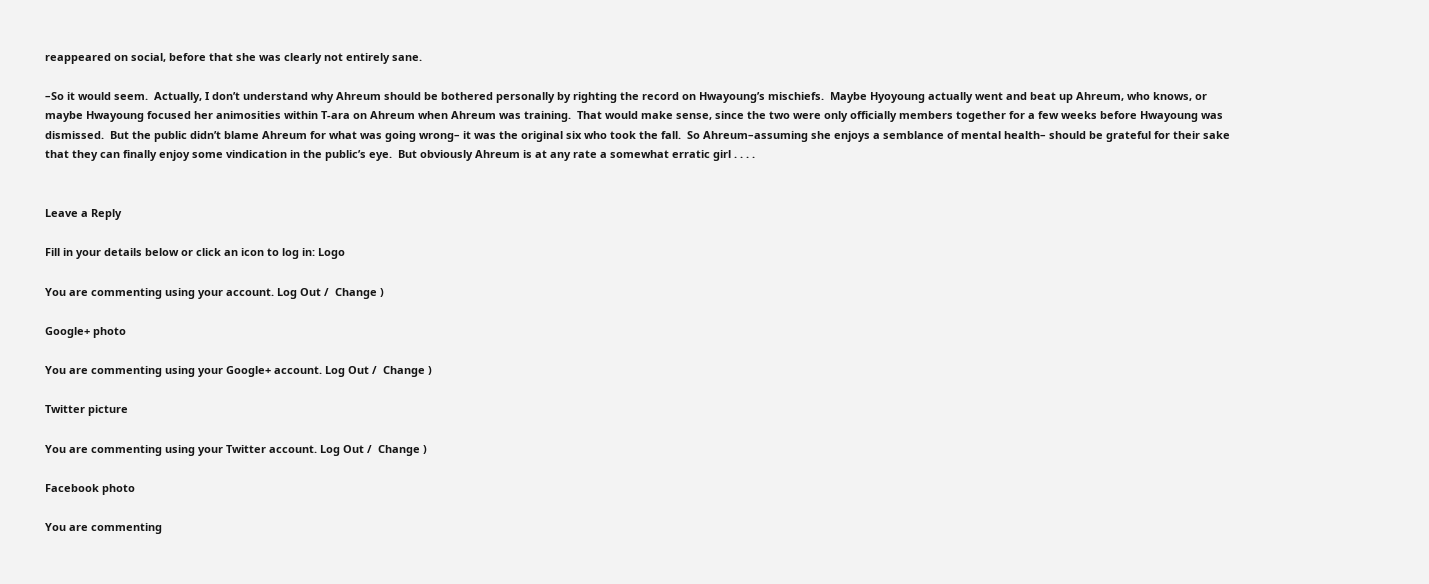reappeared on social, before that she was clearly not entirely sane.

–So it would seem.  Actually, I don’t understand why Ahreum should be bothered personally by righting the record on Hwayoung’s mischiefs.  Maybe Hyoyoung actually went and beat up Ahreum, who knows, or maybe Hwayoung focused her animosities within T-ara on Ahreum when Ahreum was training.  That would make sense, since the two were only officially members together for a few weeks before Hwayoung was dismissed.  But the public didn’t blame Ahreum for what was going wrong– it was the original six who took the fall.  So Ahreum–assuming she enjoys a semblance of mental health– should be grateful for their sake that they can finally enjoy some vindication in the public’s eye.  But obviously Ahreum is at any rate a somewhat erratic girl . . . .


Leave a Reply

Fill in your details below or click an icon to log in: Logo

You are commenting using your account. Log Out /  Change )

Google+ photo

You are commenting using your Google+ account. Log Out /  Change )

Twitter picture

You are commenting using your Twitter account. Log Out /  Change )

Facebook photo

You are commenting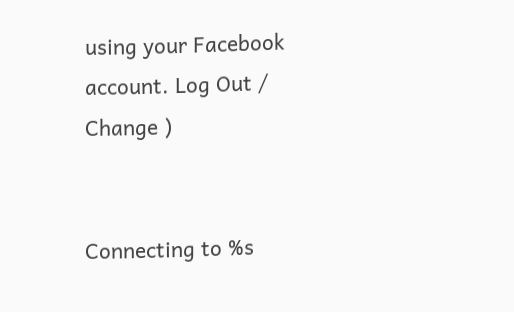using your Facebook account. Log Out /  Change )


Connecting to %s